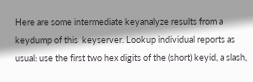Here are some intermediate keyanalyze results from a keydump of this  keyserver. Lookup individual reports as usual: use the first two hex digits of the (short) keyid, a slash,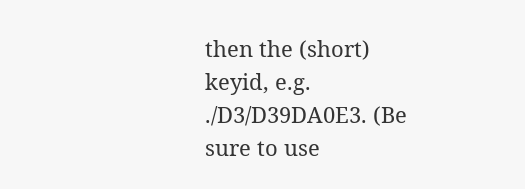then the (short) keyid, e.g. ./D3/D39DA0E3. (Be sure to use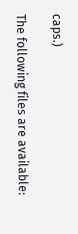caps.)

The following files are available: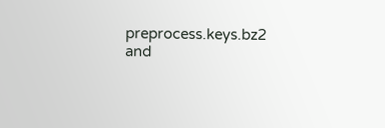preprocess.keys.bz2 and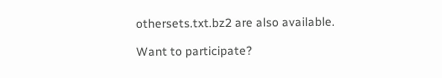othersets.txt.bz2 are also available.

Want to participate?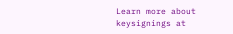Learn more about keysignings at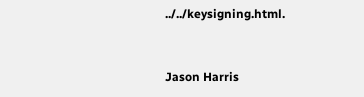../../keysigning.html.


Jason Harris